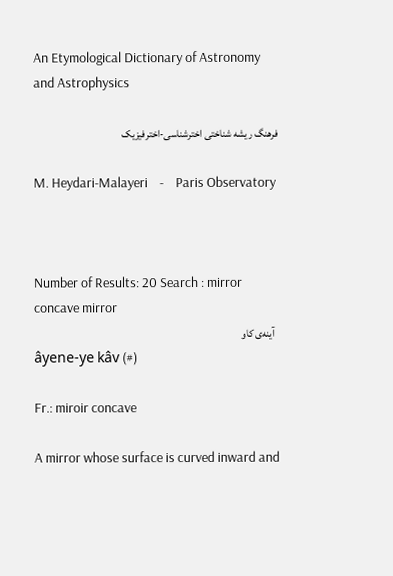An Etymological Dictionary of Astronomy and Astrophysics

فرهنگ ریشه شناختی اخترشناسی-اخترفیزیک

M. Heydari-Malayeri    -    Paris Observatory



Number of Results: 20 Search : mirror
concave mirror
  آینه‌ی کاو
âyene-ye kâv (#)

Fr.: miroir concave

A mirror whose surface is curved inward and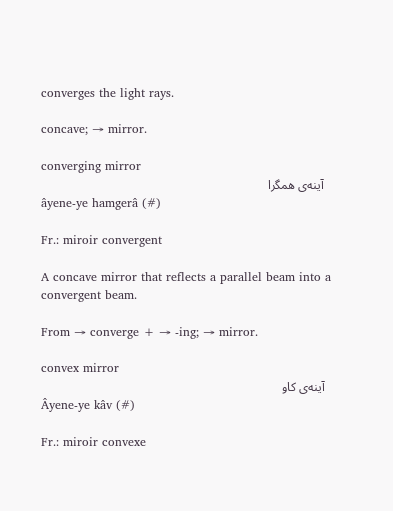converges the light rays.

concave; → mirror.

converging mirror
  آینه‌ی همگرا
âyene-ye hamgerâ (#)

Fr.: miroir convergent

A concave mirror that reflects a parallel beam into a convergent beam.

From → converge + → -ing; → mirror.

convex mirror
  آینه‌ی کاو
Âyene-ye kâv (#)

Fr.: miroir convexe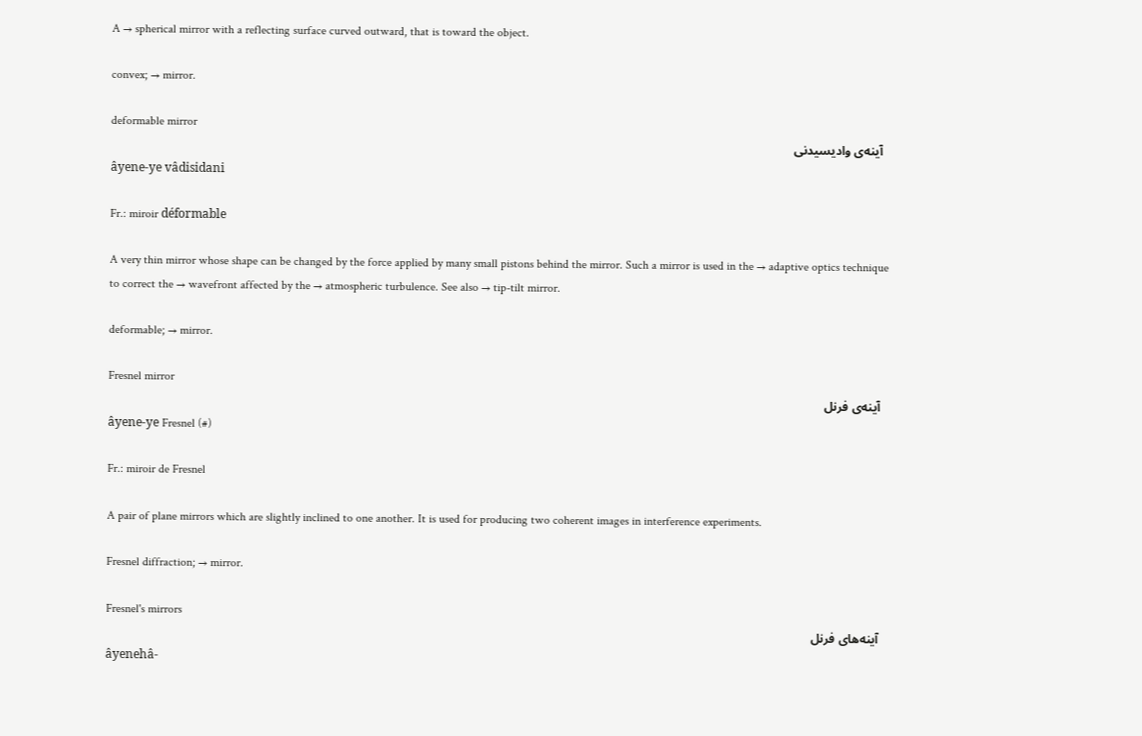A → spherical mirror with a reflecting surface curved outward, that is toward the object.

convex; → mirror.

deformable mirror
  آینه‌ی وادیسیدنی
âyene-ye vâdisidani

Fr.: miroir déformable

A very thin mirror whose shape can be changed by the force applied by many small pistons behind the mirror. Such a mirror is used in the → adaptive optics technique to correct the → wavefront affected by the → atmospheric turbulence. See also → tip-tilt mirror.

deformable; → mirror.

Fresnel mirror
  آینه‌ی فرنل
âyene-ye Fresnel (#)

Fr.: miroir de Fresnel

A pair of plane mirrors which are slightly inclined to one another. It is used for producing two coherent images in interference experiments.

Fresnel diffraction; → mirror.

Fresnel's mirrors
  آینه‌های فرنل
âyenehâ-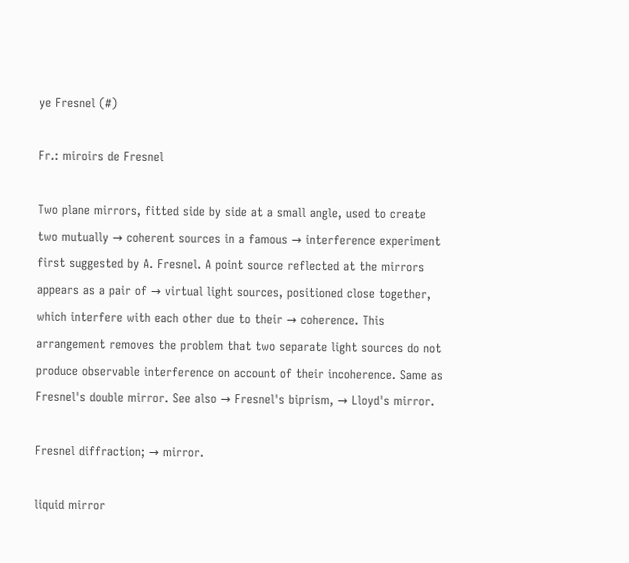ye Fresnel (#)

Fr.: miroirs de Fresnel

Two plane mirrors, fitted side by side at a small angle, used to create two mutually → coherent sources in a famous → interference experiment first suggested by A. Fresnel. A point source reflected at the mirrors appears as a pair of → virtual light sources, positioned close together, which interfere with each other due to their → coherence. This arrangement removes the problem that two separate light sources do not produce observable interference on account of their incoherence. Same as Fresnel's double mirror. See also → Fresnel's biprism, → Lloyd's mirror.

Fresnel diffraction; → mirror.

liquid mirror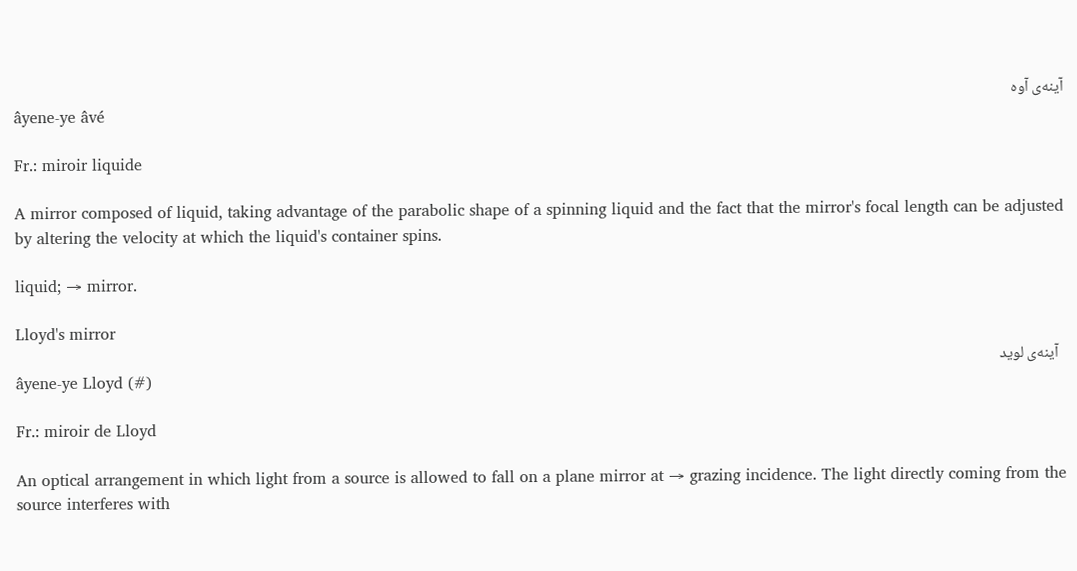آینه‌ی آوه
âyene-ye âvé

Fr.: miroir liquide

A mirror composed of liquid, taking advantage of the parabolic shape of a spinning liquid and the fact that the mirror's focal length can be adjusted by altering the velocity at which the liquid's container spins.

liquid; → mirror.

Lloyd's mirror
  آینه‌ی لوید
âyene-ye Lloyd (#)

Fr.: miroir de Lloyd

An optical arrangement in which light from a source is allowed to fall on a plane mirror at → grazing incidence. The light directly coming from the source interferes with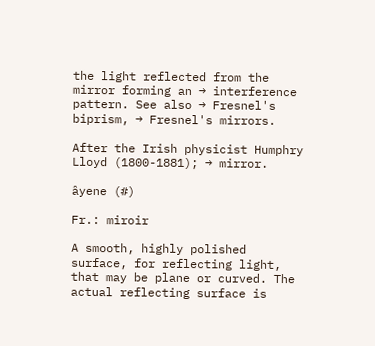the light reflected from the mirror forming an → interference pattern. See also → Fresnel's biprism, → Fresnel's mirrors.

After the Irish physicist Humphry Lloyd (1800-1881); → mirror.

âyene (#)

Fr.: miroir

A smooth, highly polished surface, for reflecting light, that may be plane or curved. The actual reflecting surface is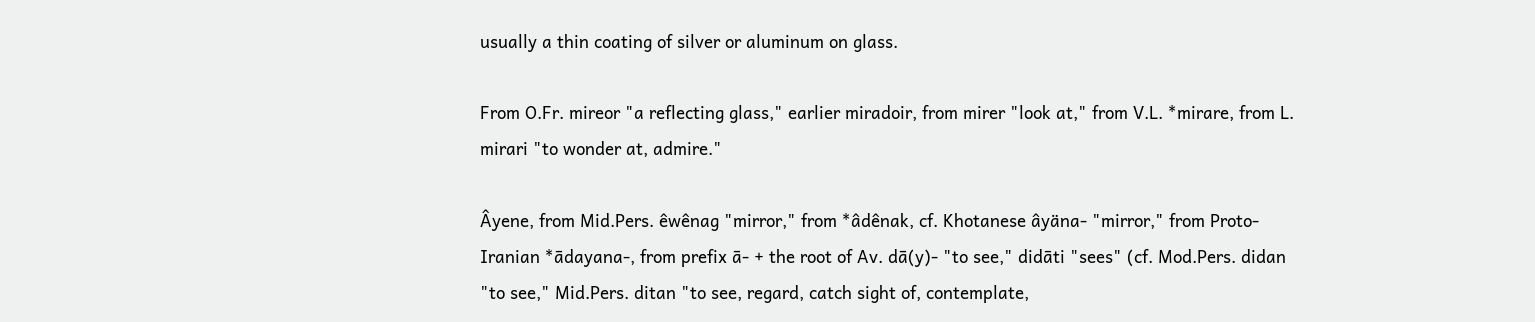usually a thin coating of silver or aluminum on glass.

From O.Fr. mireor "a reflecting glass," earlier miradoir, from mirer "look at," from V.L. *mirare, from L. mirari "to wonder at, admire."

Âyene, from Mid.Pers. êwênag "mirror," from *âdênak, cf. Khotanese âyäna- "mirror," from Proto-Iranian *ādayana-, from prefix ā- + the root of Av. dā(y)- "to see," didāti "sees" (cf. Mod.Pers. didan "to see," Mid.Pers. ditan "to see, regard, catch sight of, contemplate,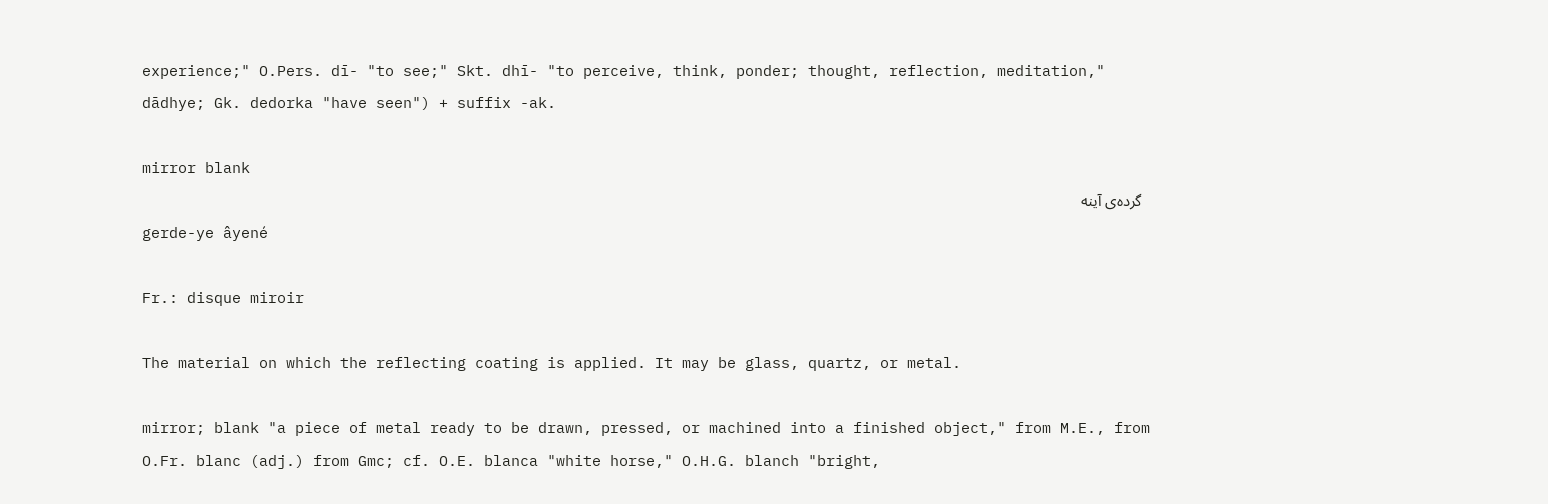experience;" O.Pers. dī- "to see;" Skt. dhī- "to perceive, think, ponder; thought, reflection, meditation," dādhye; Gk. dedorka "have seen") + suffix -ak.

mirror blank
  گرده‌ی آینه
gerde-ye âyené

Fr.: disque miroir

The material on which the reflecting coating is applied. It may be glass, quartz, or metal.

mirror; blank "a piece of metal ready to be drawn, pressed, or machined into a finished object," from M.E., from O.Fr. blanc (adj.) from Gmc; cf. O.E. blanca "white horse," O.H.G. blanch "bright,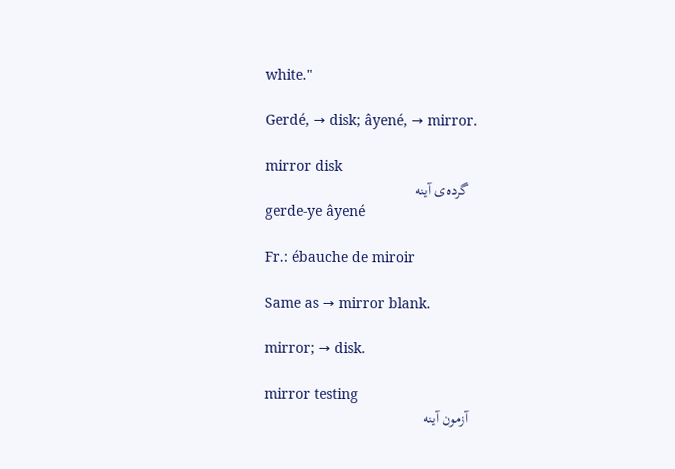white."

Gerdé, → disk; âyené, → mirror.

mirror disk
  گرده‌ی آینه
gerde-ye âyené

Fr.: ébauche de miroir

Same as → mirror blank.

mirror; → disk.

mirror testing
  آزمون آینه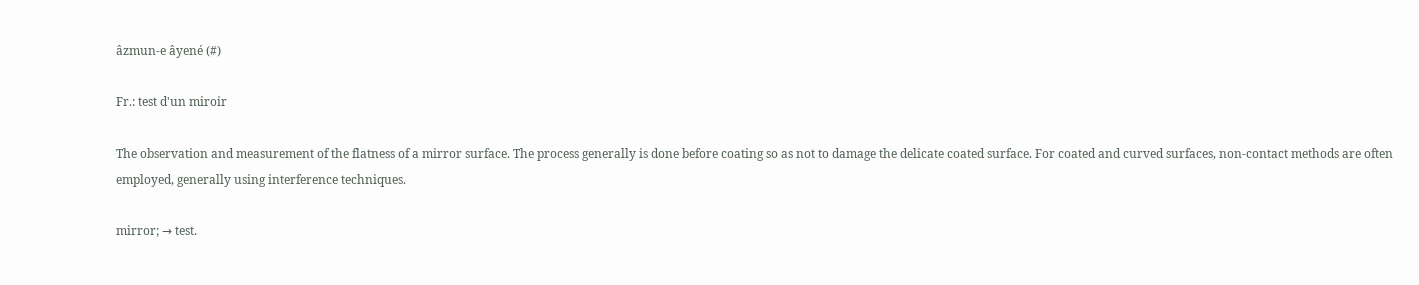âzmun-e âyené (#)

Fr.: test d'un miroir

The observation and measurement of the flatness of a mirror surface. The process generally is done before coating so as not to damage the delicate coated surface. For coated and curved surfaces, non-contact methods are often employed, generally using interference techniques.

mirror; → test.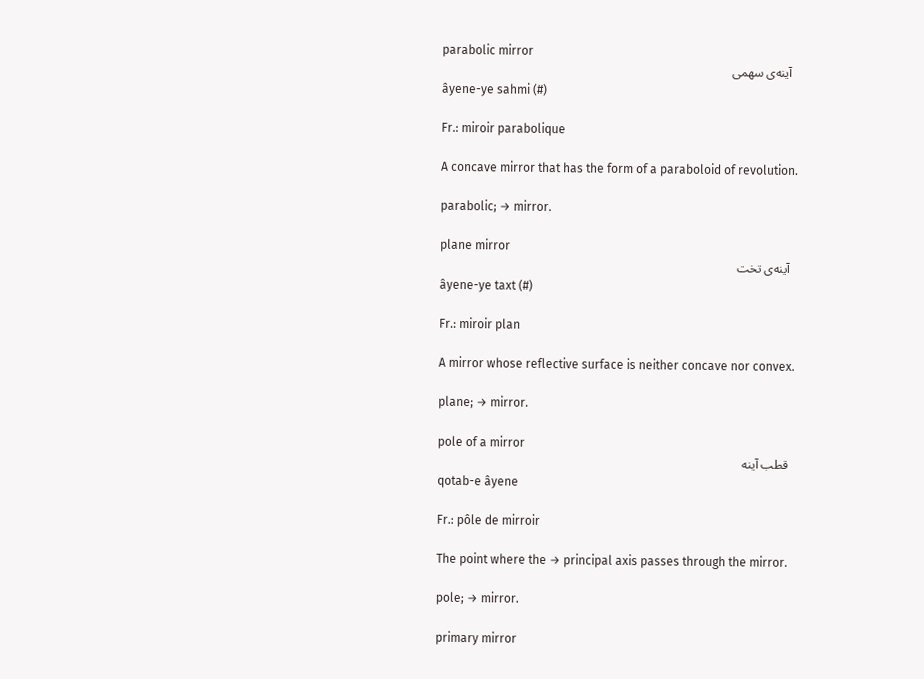parabolic mirror
  آینه‌ی سهمی
âyene-ye sahmi (#)

Fr.: miroir parabolique

A concave mirror that has the form of a paraboloid of revolution.

parabolic; → mirror.

plane mirror
  آینه‌ی تخت
âyene-ye taxt (#)

Fr.: miroir plan

A mirror whose reflective surface is neither concave nor convex.

plane; → mirror.

pole of a mirror
  قطب آینه
qotab-e âyene

Fr.: pôle de mirroir

The point where the → principal axis passes through the mirror.

pole; → mirror.

primary mirror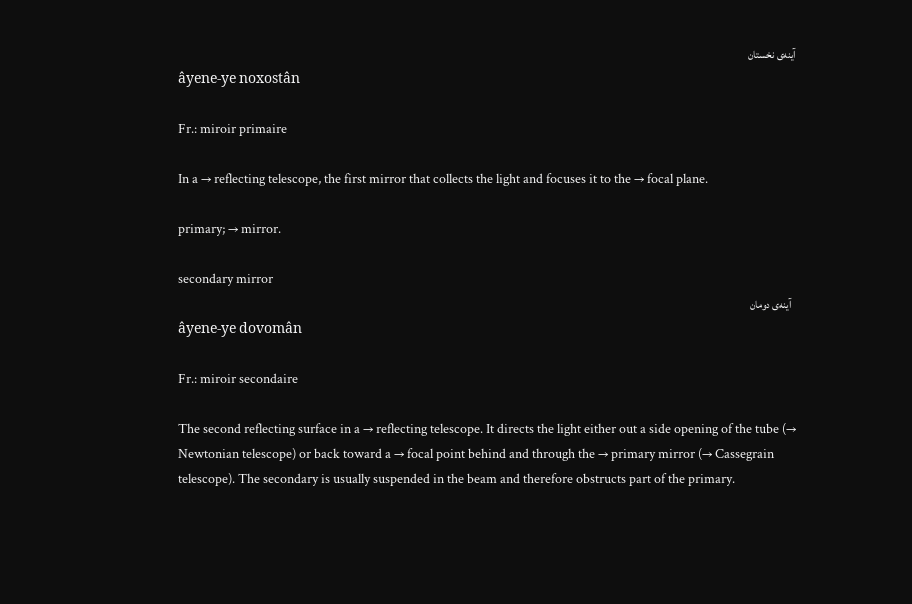آینه‌ی نخستان
âyene-ye noxostân

Fr.: miroir primaire

In a → reflecting telescope, the first mirror that collects the light and focuses it to the → focal plane.

primary; → mirror.

secondary mirror
  آینه‌ی دومان
âyene-ye dovomân

Fr.: miroir secondaire

The second reflecting surface in a → reflecting telescope. It directs the light either out a side opening of the tube (→ Newtonian telescope) or back toward a → focal point behind and through the → primary mirror (→ Cassegrain telescope). The secondary is usually suspended in the beam and therefore obstructs part of the primary.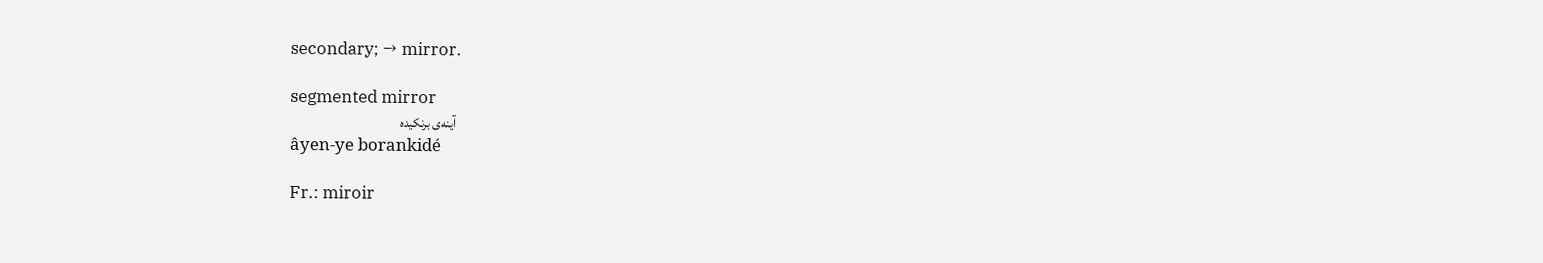secondary; → mirror.

segmented mirror
  آینه‌ی برنکیده
âyen-ye borankidé

Fr.: miroir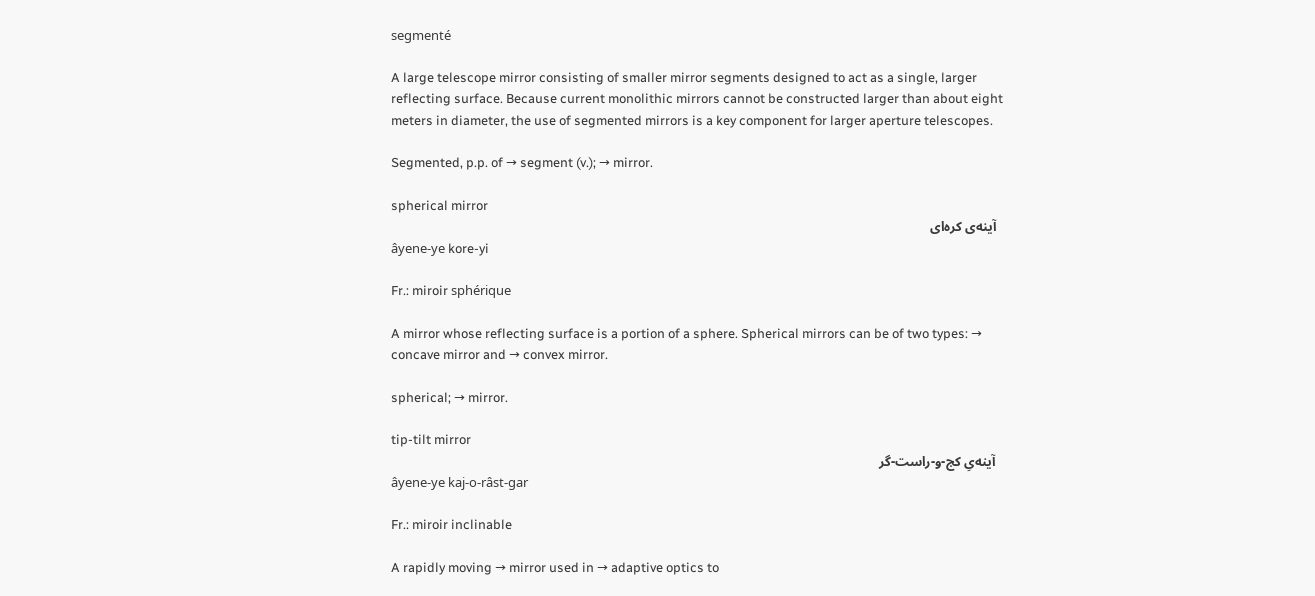segmenté

A large telescope mirror consisting of smaller mirror segments designed to act as a single, larger reflecting surface. Because current monolithic mirrors cannot be constructed larger than about eight meters in diameter, the use of segmented mirrors is a key component for larger aperture telescopes.

Segmented, p.p. of → segment (v.); → mirror.

spherical mirror
  آینه‌ی کره‌ای
âyene-ye kore-yi

Fr.: miroir sphérique

A mirror whose reflecting surface is a portion of a sphere. Spherical mirrors can be of two types: → concave mirror and → convex mirror.

spherical; → mirror.

tip-tilt mirror
  آینه‌یِ کج-و-راست-گر
âyene-ye kaj-o-râst-gar

Fr.: miroir inclinable

A rapidly moving → mirror used in → adaptive optics to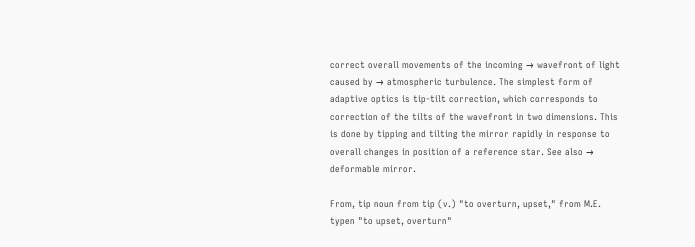correct overall movements of the incoming → wavefront of light caused by → atmospheric turbulence. The simplest form of adaptive optics is tip-tilt correction, which corresponds to correction of the tilts of the wavefront in two dimensions. This is done by tipping and tilting the mirror rapidly in response to overall changes in position of a reference star. See also → deformable mirror.

From, tip noun from tip (v.) "to overturn, upset," from M.E. typen "to upset, overturn"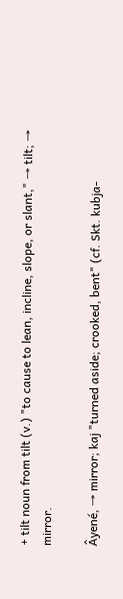+ tilt noun from tilt (v.) "to cause to lean, incline, slope, or slant," → tilt; → mirror.

Âyené, → mirror; kaj "turned aside; crooked, bent" (cf. Skt. kubja-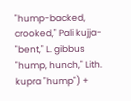"hump-backed, crooked," Pali kujja- "bent," L. gibbus "hump, hunch," Lith. kupra "hump") +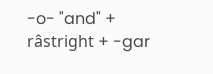-o- "and" + râstright + -gar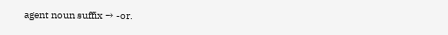agent noun suffix → -or.